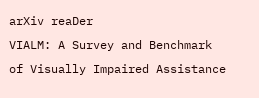arXiv reaDer
VIALM: A Survey and Benchmark of Visually Impaired Assistance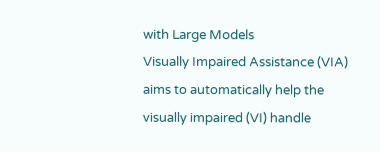with Large Models
Visually Impaired Assistance (VIA) aims to automatically help the visually impaired (VI) handle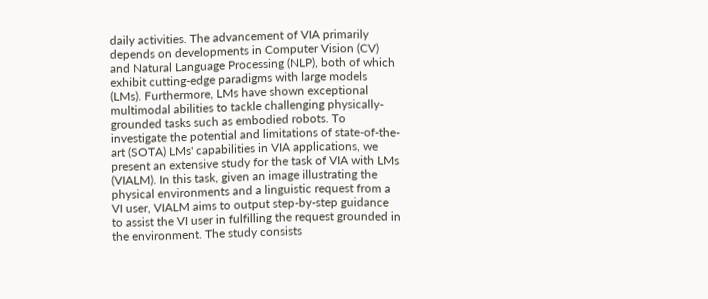daily activities. The advancement of VIA primarily depends on developments in Computer Vision (CV) and Natural Language Processing (NLP), both of which exhibit cutting-edge paradigms with large models (LMs). Furthermore, LMs have shown exceptional multimodal abilities to tackle challenging physically-grounded tasks such as embodied robots. To investigate the potential and limitations of state-of-the-art (SOTA) LMs' capabilities in VIA applications, we present an extensive study for the task of VIA with LMs (VIALM). In this task, given an image illustrating the physical environments and a linguistic request from a VI user, VIALM aims to output step-by-step guidance to assist the VI user in fulfilling the request grounded in the environment. The study consists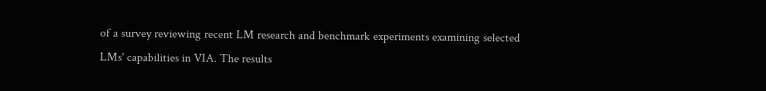of a survey reviewing recent LM research and benchmark experiments examining selected LMs' capabilities in VIA. The results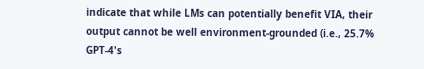indicate that while LMs can potentially benefit VIA, their output cannot be well environment-grounded (i.e., 25.7% GPT-4's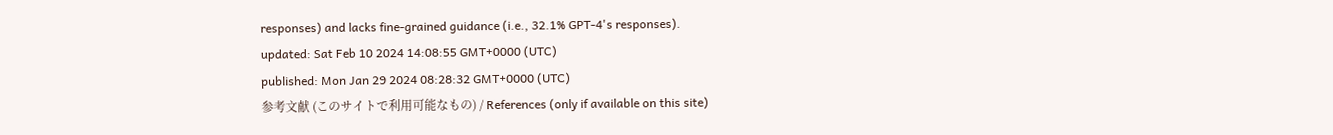responses) and lacks fine-grained guidance (i.e., 32.1% GPT-4's responses).
updated: Sat Feb 10 2024 14:08:55 GMT+0000 (UTC)
published: Mon Jan 29 2024 08:28:32 GMT+0000 (UTC)
参考文献 (このサイトで利用可能なもの) / References (only if available on this site)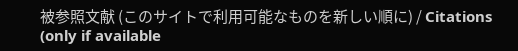被参照文献 (このサイトで利用可能なものを新しい順に) / Citations (only if available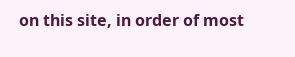on this site, in order of most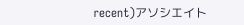recent)アソシエイト